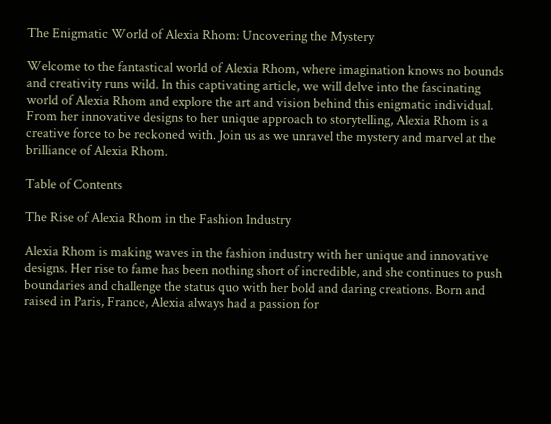The Enigmatic World of Alexia Rhom: Uncovering the Mystery

Welcome to the fantastical world of Alexia Rhom, where imagination knows no bounds and creativity runs wild. In this captivating article, we will delve into the fascinating world of Alexia Rhom and explore the art and vision behind this enigmatic individual. From her innovative designs to her unique approach to storytelling, Alexia Rhom is a creative force to be reckoned with. Join us as we unravel the mystery and marvel at the brilliance of Alexia Rhom.

Table of Contents

The Rise of Alexia Rhom in the Fashion Industry

Alexia Rhom is making waves in the fashion industry with her unique and innovative designs. Her rise to fame has been nothing short of incredible, and she continues to push boundaries and challenge the status quo with her bold and daring creations. Born and raised in Paris, France, Alexia always had a passion for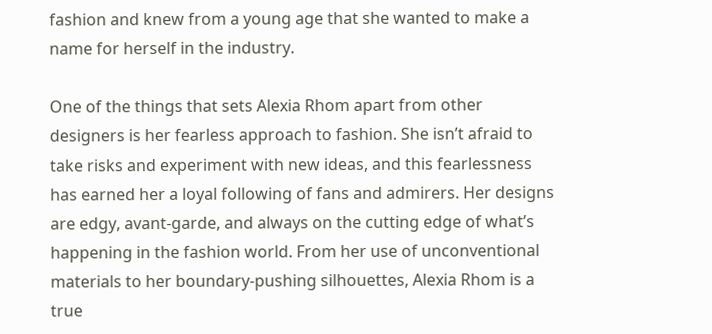fashion and knew from a young age that she wanted to make a name for herself in the industry.

One of the things that sets Alexia Rhom apart from other designers is her fearless approach to fashion. She isn’t afraid to take risks and experiment with new ideas, and this fearlessness has earned her a loyal following of fans and admirers. Her designs are edgy, avant-garde, and always on the cutting edge of what’s happening in the fashion world. From her use of unconventional materials to her boundary-pushing silhouettes, Alexia Rhom is a true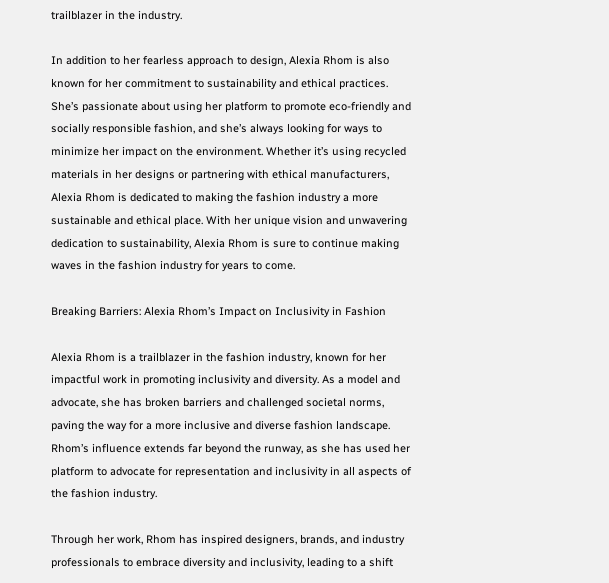trailblazer in the industry.

In addition to her fearless approach to design, Alexia Rhom is also known for her commitment to sustainability and ethical practices. She’s passionate about using her platform to promote eco-friendly and socially responsible fashion, and she’s always looking for ways to minimize her impact on the environment. Whether it’s using recycled materials in her designs or partnering with ethical manufacturers, Alexia Rhom is dedicated to making the fashion industry a more sustainable and ethical place. With her unique vision and unwavering dedication to sustainability, Alexia Rhom is sure to continue making waves in the fashion industry for years to come.

Breaking Barriers: Alexia Rhom’s Impact on Inclusivity in Fashion

Alexia Rhom is a trailblazer in the fashion industry, known for her impactful work in promoting inclusivity and diversity. As a model and advocate, she has broken barriers and challenged societal norms, paving the way for a more inclusive and diverse fashion landscape. Rhom’s influence extends far beyond the runway, as she has used her platform to advocate for representation and inclusivity in all aspects of the fashion industry.

Through her work, Rhom has inspired designers, brands, and industry professionals to embrace diversity and inclusivity, leading to a shift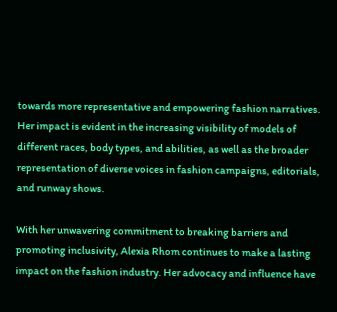towards more representative and empowering fashion narratives. Her impact is evident in the increasing visibility of models of different races, body types, and abilities, as well as the broader representation of diverse voices in fashion campaigns, editorials, and runway shows.

With her unwavering commitment to breaking barriers and promoting inclusivity, Alexia Rhom continues to make a lasting impact on the fashion industry. Her advocacy and influence have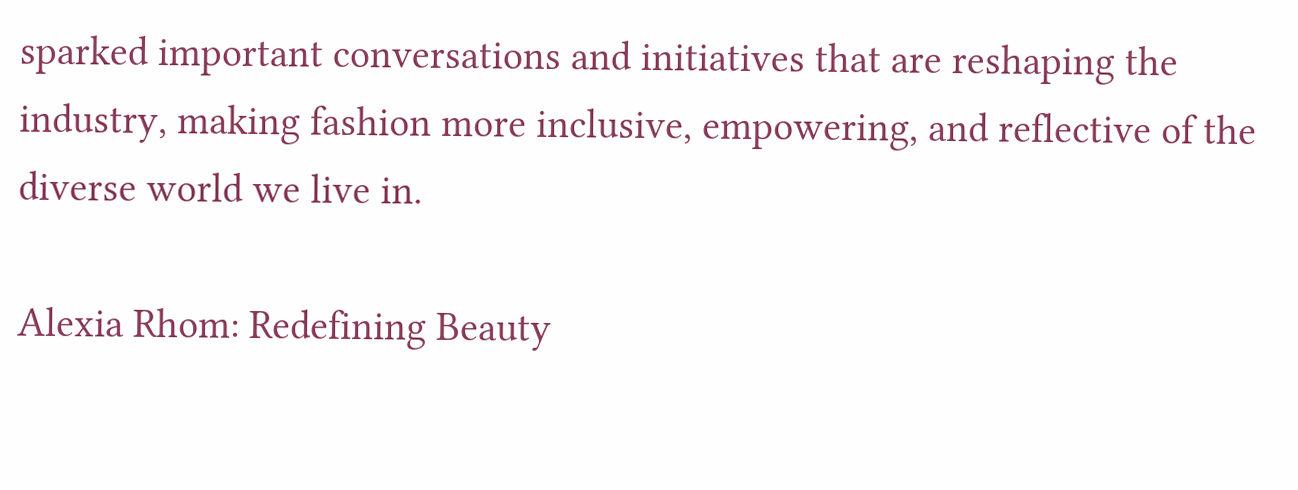sparked important conversations and initiatives that are reshaping the industry, making fashion more inclusive, empowering, and reflective of the diverse world we live in.

Alexia Rhom: Redefining Beauty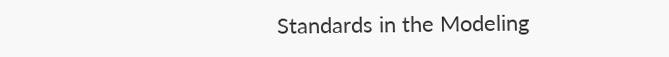Standards in the Modeling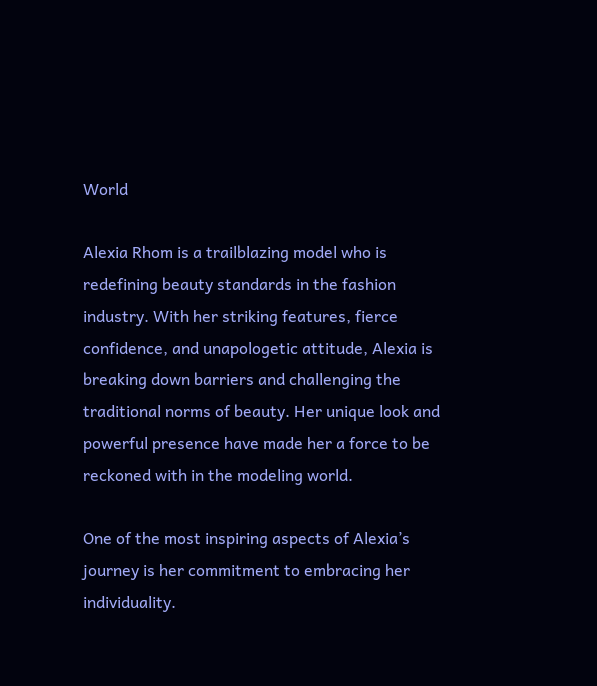World

Alexia Rhom is a trailblazing model who is redefining beauty standards in the fashion industry. With her striking features, fierce confidence, and unapologetic attitude, Alexia is breaking down barriers and challenging the traditional norms of beauty. Her unique look and powerful presence have made her a force to be reckoned with in the modeling world.

One of the most inspiring aspects of Alexia’s journey is her commitment to embracing her individuality.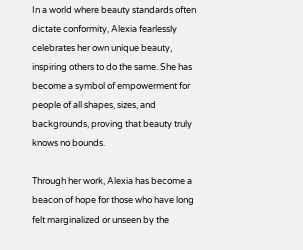In a world where beauty standards often dictate conformity, Alexia fearlessly celebrates her own unique beauty, inspiring others to do the same. She has become a symbol of empowerment for people of all shapes, sizes, and backgrounds, proving that beauty truly knows no bounds.

Through her work, Alexia has become a beacon of hope for those who have long felt marginalized or unseen by the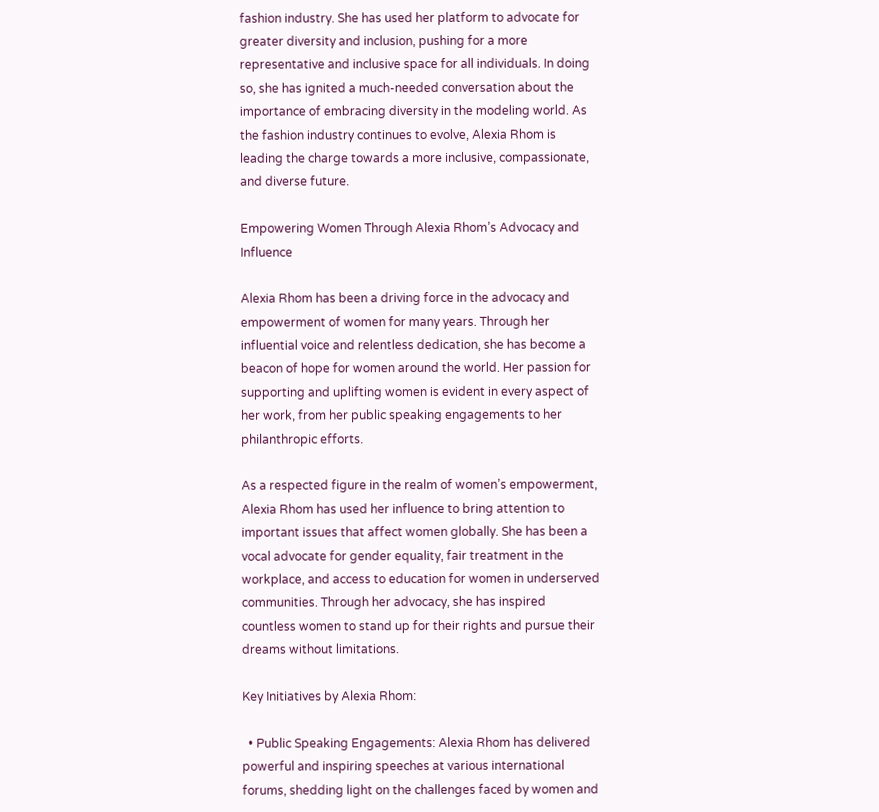fashion industry. She has used her platform to advocate for greater diversity and inclusion, pushing for a more representative and inclusive space for all individuals. In doing so, she has ignited a much-needed conversation about the importance of embracing diversity in the modeling world. As the fashion industry continues to evolve, Alexia Rhom is leading the charge towards a more inclusive, compassionate, and diverse future.

Empowering Women Through Alexia Rhom’s Advocacy and Influence

Alexia Rhom has been a driving force in the advocacy and empowerment of women for many years. Through her influential voice and relentless dedication, she has become a beacon of hope for women around the world. Her passion for supporting and uplifting women is evident in every aspect of her work, from her public speaking engagements to her philanthropic efforts.

As a respected figure in the realm of women’s empowerment, Alexia Rhom has used her influence to bring attention to important issues that affect women globally. She has been a vocal advocate for gender equality, fair treatment in the workplace, and access to education for women in underserved communities. Through her advocacy, she has inspired countless women to stand up for their rights and pursue their dreams without limitations.

Key Initiatives by Alexia Rhom:

  • Public Speaking Engagements: Alexia Rhom has delivered powerful and inspiring speeches at various international forums, shedding light on the challenges faced by women and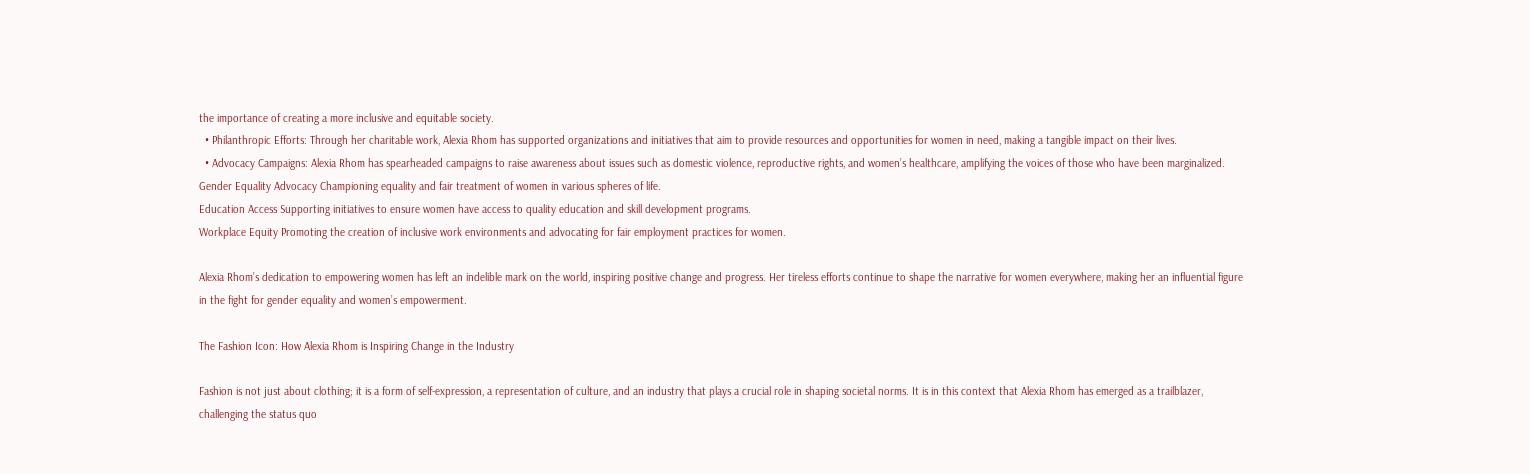the importance of creating a more inclusive and equitable society.
  • Philanthropic Efforts: Through her charitable work, Alexia Rhom has supported organizations and initiatives that aim to provide resources and opportunities for women in need, making a tangible impact on their lives.
  • Advocacy Campaigns: Alexia Rhom has spearheaded campaigns to raise awareness about issues such as domestic violence, reproductive rights, and women’s healthcare, amplifying the voices of those who have been marginalized.
Gender Equality Advocacy Championing equality and fair treatment of women in various spheres of life.
Education Access Supporting initiatives to ensure women have access to quality education and skill development programs.
Workplace Equity Promoting the creation of inclusive work environments and advocating for fair employment practices for women.

Alexia Rhom’s dedication to empowering women has left an indelible mark on the world, inspiring positive change and progress. Her tireless efforts continue to shape the narrative for women everywhere, making her an influential figure in the fight for gender equality and women’s empowerment.

The Fashion Icon: How Alexia Rhom is Inspiring Change in the Industry

Fashion is not just about clothing; it is a form of self-expression, a representation of culture, and an industry that plays a crucial role in shaping societal norms. It is in this context that Alexia Rhom has emerged as a trailblazer, challenging the status quo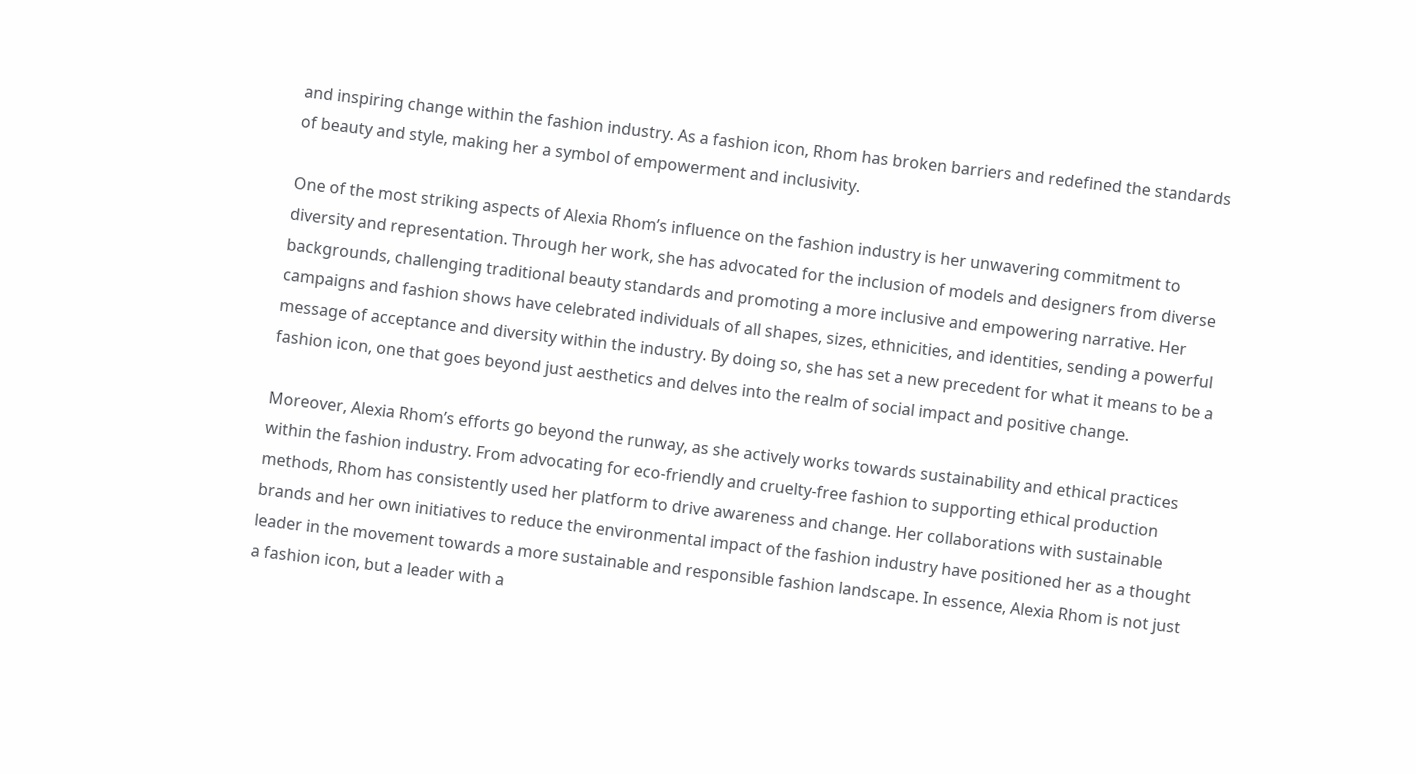and inspiring change within the fashion industry. As a fashion icon, Rhom has broken barriers and redefined the standards of beauty and style, making her a symbol of empowerment and inclusivity.

One of the most striking aspects of Alexia Rhom’s influence on the fashion industry is her unwavering commitment to diversity and representation. Through her work, she has advocated for the inclusion of models and designers from diverse backgrounds, challenging traditional beauty standards and promoting a more inclusive and empowering narrative. Her campaigns and fashion shows have celebrated individuals of all shapes, sizes, ethnicities, and identities, sending a powerful message of acceptance and diversity within the industry. By doing so, she has set a new precedent for what it means to be a fashion icon, one that goes beyond just aesthetics and delves into the realm of social impact and positive change.

Moreover, Alexia Rhom’s efforts go beyond the runway, as she actively works towards sustainability and ethical practices within the fashion industry. From advocating for eco-friendly and cruelty-free fashion to supporting ethical production methods, Rhom has consistently used her platform to drive awareness and change. Her collaborations with sustainable brands and her own initiatives to reduce the environmental impact of the fashion industry have positioned her as a thought leader in the movement towards a more sustainable and responsible fashion landscape. In essence, Alexia Rhom is not just a fashion icon, but a leader with a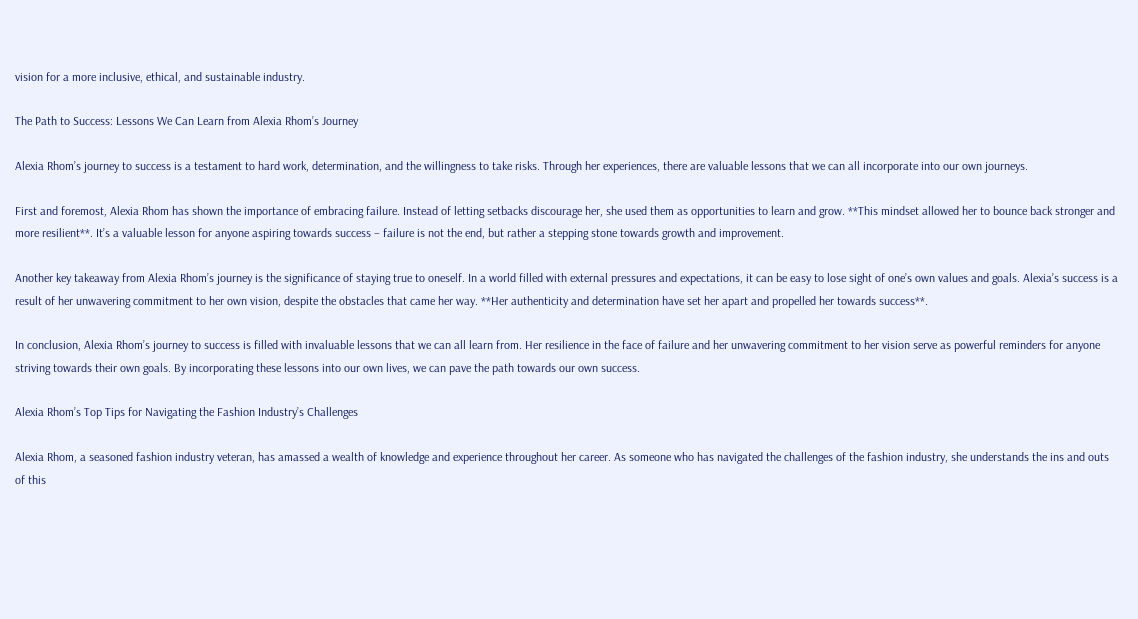vision for a more inclusive, ethical, and sustainable industry.

The Path to Success: Lessons We Can Learn from Alexia Rhom’s Journey

Alexia Rhom’s journey to success is a testament to hard work, determination, and the willingness to take risks. Through her experiences, there are valuable lessons that we can all incorporate into our own journeys.

First and foremost, Alexia Rhom has shown the importance of embracing failure. Instead of letting setbacks discourage her, she used them as opportunities to learn and grow. **This mindset allowed her to bounce back stronger and more resilient**. It’s a valuable lesson for anyone aspiring towards success – failure is not the end, but rather a stepping stone towards growth and improvement.

Another key takeaway from Alexia Rhom’s journey is the significance of staying true to oneself. In a world filled with external pressures and expectations, it can be easy to lose sight of one’s own values and goals. Alexia’s success is a result of her unwavering commitment to her own vision, despite the obstacles that came her way. **Her authenticity and determination have set her apart and propelled her towards success**.

In conclusion, Alexia Rhom’s journey to success is filled with invaluable lessons that we can all learn from. Her resilience in the face of failure and her unwavering commitment to her vision serve as powerful reminders for anyone striving towards their own goals. By incorporating these lessons into our own lives, we can pave the path towards our own success.

Alexia Rhom’s Top Tips for Navigating the Fashion Industry’s Challenges

Alexia Rhom, a seasoned fashion industry veteran, has amassed a wealth of knowledge and experience throughout her career. As someone who has navigated the challenges of the fashion industry, she understands the ins and outs of this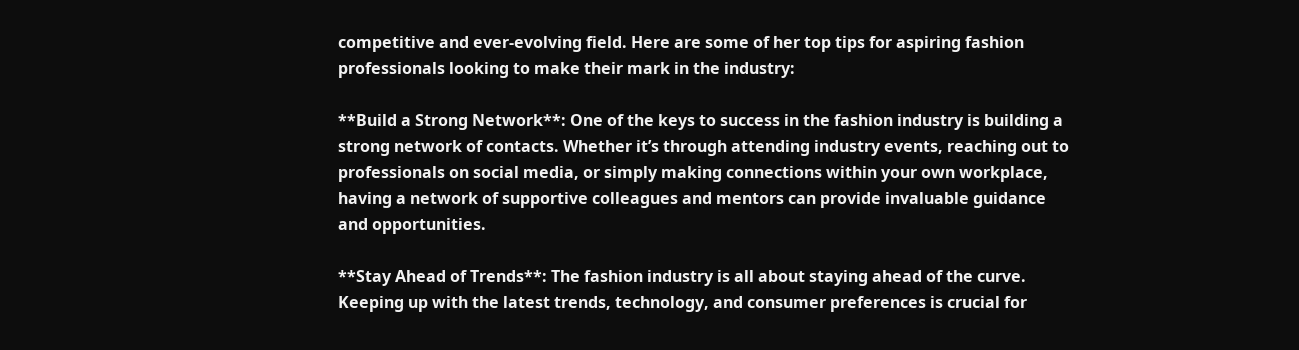competitive and ever-evolving field. Here are some of her top tips for aspiring fashion professionals looking to make their mark in the industry:

**Build a Strong Network**: One of the keys to success in the fashion industry is building a strong network of contacts. Whether it’s through attending industry events, reaching out to professionals on social media, or simply making connections within your own workplace, having a network of supportive colleagues and mentors can provide invaluable guidance and opportunities.

**Stay Ahead of Trends**: The fashion industry is all about staying ahead of the curve. Keeping up with the latest trends, technology, and consumer preferences is crucial for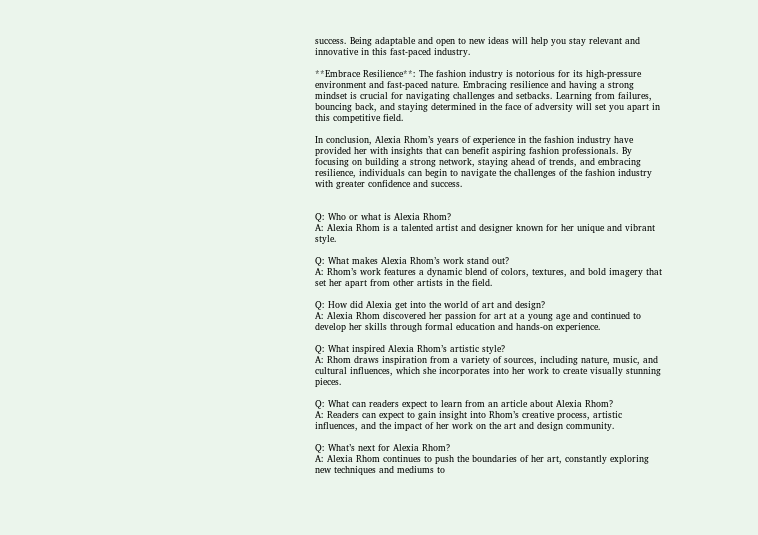success. Being adaptable and open to new ideas will help you stay relevant and innovative in this fast-paced industry.

**Embrace Resilience**: The fashion industry is notorious for its high-pressure environment and fast-paced nature. Embracing resilience and having a strong mindset is crucial for navigating challenges and setbacks. Learning from failures, bouncing back, and staying determined in the face of adversity will set you apart in this competitive field.

In conclusion, Alexia Rhom’s years of experience in the fashion industry have provided her with insights that can benefit aspiring fashion professionals. By focusing on building a strong network, staying ahead of trends, and embracing resilience, individuals can begin to navigate the challenges of the fashion industry with greater confidence and success.


Q: Who or what is Alexia Rhom?
A: Alexia Rhom is a talented artist and designer known for her unique and vibrant style.

Q: What makes Alexia Rhom’s work stand out?
A: Rhom’s work features a dynamic blend of colors, textures, and bold imagery that set her apart from other artists in the field.

Q: How did Alexia get into the world of art and design?
A: Alexia Rhom discovered her passion for art at a young age and continued to develop her skills through formal education and hands-on experience.

Q: What inspired Alexia Rhom’s artistic style?
A: Rhom draws inspiration from a variety of sources, including nature, music, and cultural influences, which she incorporates into her work to create visually stunning pieces.

Q: What can readers expect to learn from an article about Alexia Rhom?
A: Readers can expect to gain insight into Rhom’s creative process, artistic influences, and the impact of her work on the art and design community.

Q: What’s next for Alexia Rhom?
A: Alexia Rhom continues to push the boundaries of her art, constantly exploring new techniques and mediums to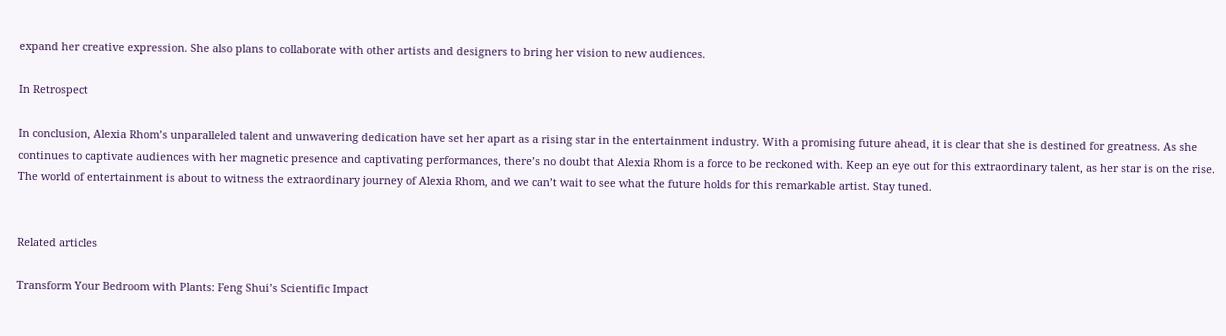expand her creative expression. She also plans to collaborate with other artists and designers to bring her vision to new audiences.

In Retrospect

In conclusion, Alexia Rhom’s unparalleled talent and unwavering dedication have set her apart as a rising star in the entertainment industry. With a promising future ahead, it is clear that she is destined for greatness. As she continues to captivate audiences with her magnetic presence and captivating performances, there’s no doubt that Alexia Rhom is a force to be reckoned with. Keep an eye out for this extraordinary talent, as her star is on the rise. The world of entertainment is about to witness the extraordinary journey of Alexia Rhom, and we can’t wait to see what the future holds for this remarkable artist. Stay tuned.


Related articles

Transform Your Bedroom with Plants: Feng Shui’s Scientific Impact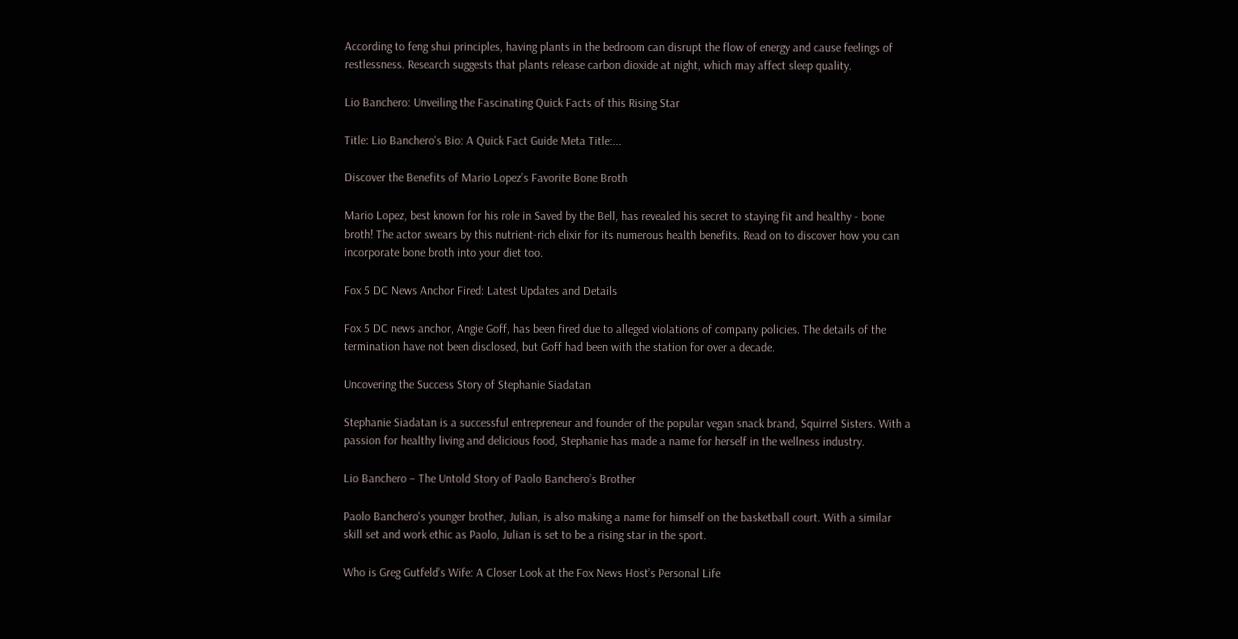According to feng shui principles, having plants in the bedroom can disrupt the flow of energy and cause feelings of restlessness. Research suggests that plants release carbon dioxide at night, which may affect sleep quality.

Lio Banchero: Unveiling the Fascinating Quick Facts of this Rising Star

Title: Lio Banchero's Bio: A Quick Fact Guide Meta Title:...

Discover the Benefits of Mario Lopez’s Favorite Bone Broth

Mario Lopez, best known for his role in Saved by the Bell, has revealed his secret to staying fit and healthy - bone broth! The actor swears by this nutrient-rich elixir for its numerous health benefits. Read on to discover how you can incorporate bone broth into your diet too.

Fox 5 DC News Anchor Fired: Latest Updates and Details

Fox 5 DC news anchor, Angie Goff, has been fired due to alleged violations of company policies. The details of the termination have not been disclosed, but Goff had been with the station for over a decade.

Uncovering the Success Story of Stephanie Siadatan

Stephanie Siadatan is a successful entrepreneur and founder of the popular vegan snack brand, Squirrel Sisters. With a passion for healthy living and delicious food, Stephanie has made a name for herself in the wellness industry.

Lio Banchero – The Untold Story of Paolo Banchero’s Brother

Paolo Banchero's younger brother, Julian, is also making a name for himself on the basketball court. With a similar skill set and work ethic as Paolo, Julian is set to be a rising star in the sport.

Who is Greg Gutfeld’s Wife: A Closer Look at the Fox News Host’s Personal Life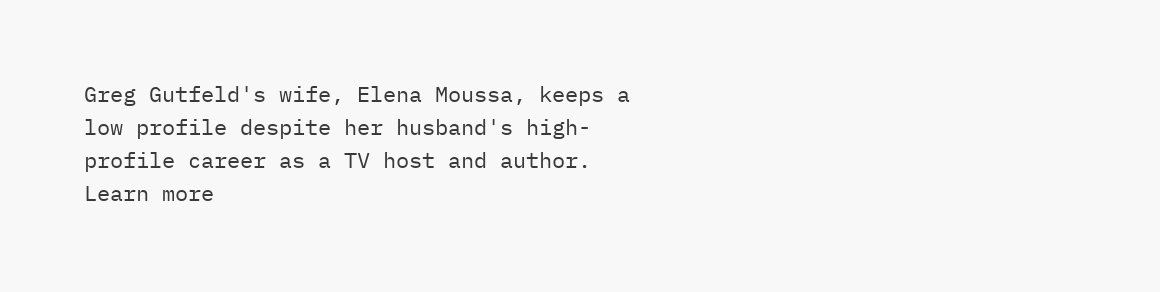Greg Gutfeld's wife, Elena Moussa, keeps a low profile despite her husband's high-profile career as a TV host and author. Learn more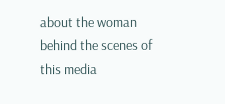about the woman behind the scenes of this media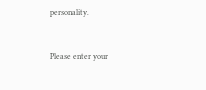personality.


Please enter your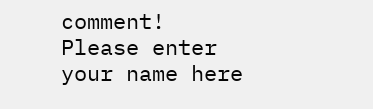comment!
Please enter your name here